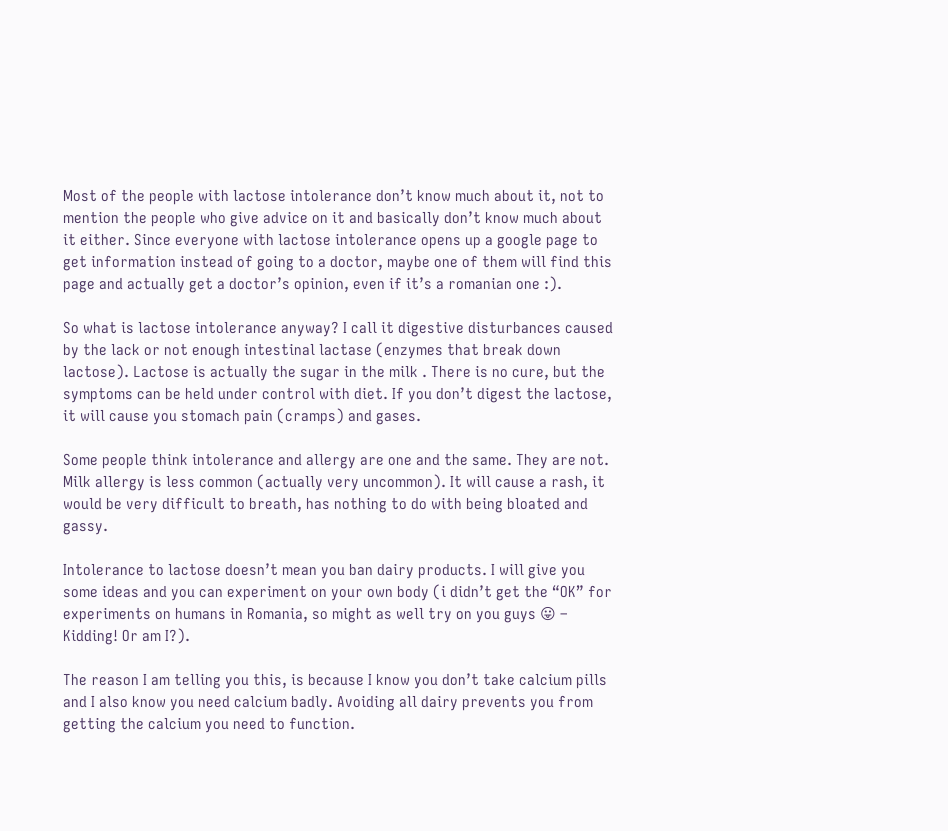Most of the people with lactose intolerance don’t know much about it, not to mention the people who give advice on it and basically don’t know much about it either. Since everyone with lactose intolerance opens up a google page to get information instead of going to a doctor, maybe one of them will find this page and actually get a doctor’s opinion, even if it’s a romanian one :).

So what is lactose intolerance anyway? I call it digestive disturbances caused by the lack or not enough intestinal lactase (enzymes that break down lactose). Lactose is actually the sugar in the milk . There is no cure, but the symptoms can be held under control with diet. If you don’t digest the lactose, it will cause you stomach pain (cramps) and gases.

Some people think intolerance and allergy are one and the same. They are not. Milk allergy is less common (actually very uncommon). It will cause a rash, it would be very difficult to breath, has nothing to do with being bloated and gassy.

Intolerance to lactose doesn’t mean you ban dairy products. I will give you some ideas and you can experiment on your own body (i didn’t get the “OK” for experiments on humans in Romania, so might as well try on you guys 😛 – Kidding! Or am I?).

The reason I am telling you this, is because I know you don’t take calcium pills and I also know you need calcium badly. Avoiding all dairy prevents you from getting the calcium you need to function.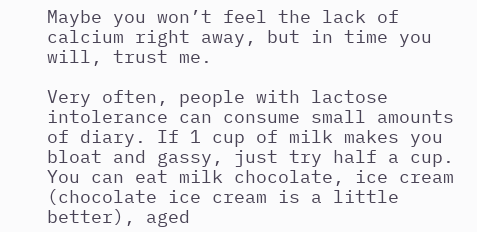Maybe you won’t feel the lack of calcium right away, but in time you will, trust me.

Very often, people with lactose intolerance can consume small amounts of diary. If 1 cup of milk makes you bloat and gassy, just try half a cup. You can eat milk chocolate, ice cream (chocolate ice cream is a little better), aged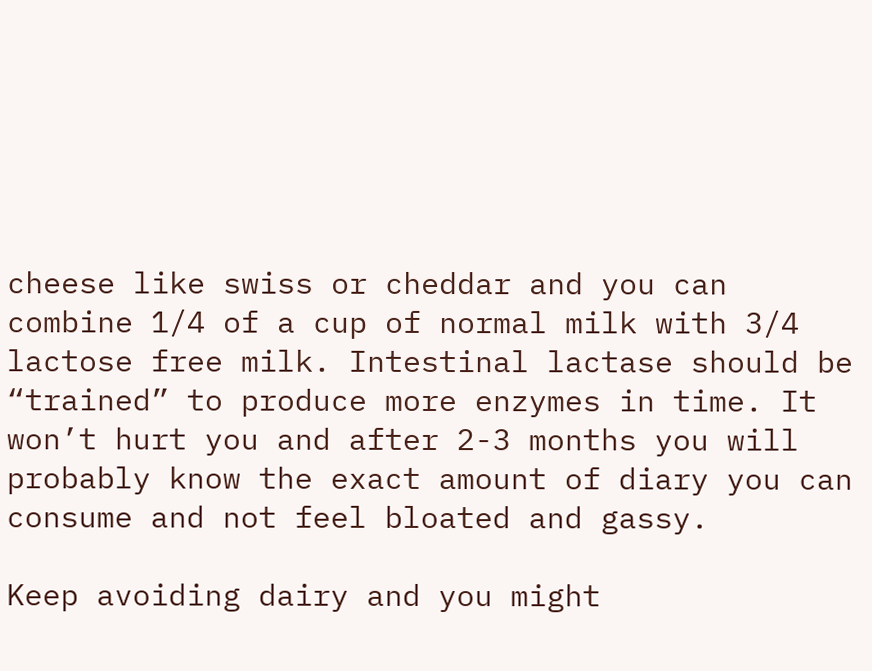cheese like swiss or cheddar and you can combine 1/4 of a cup of normal milk with 3/4 lactose free milk. Intestinal lactase should be “trained” to produce more enzymes in time. It won’t hurt you and after 2-3 months you will probably know the exact amount of diary you can consume and not feel bloated and gassy.

Keep avoiding dairy and you might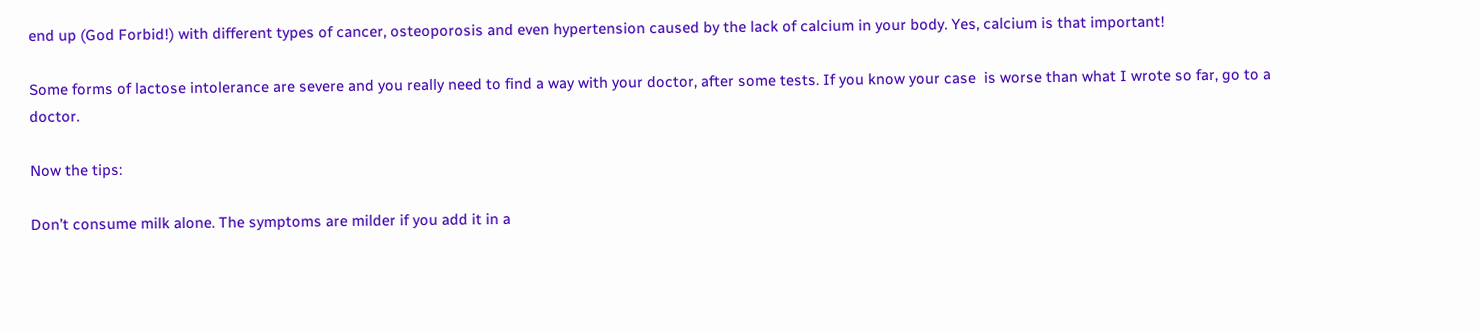end up (God Forbid!) with different types of cancer, osteoporosis and even hypertension caused by the lack of calcium in your body. Yes, calcium is that important!

Some forms of lactose intolerance are severe and you really need to find a way with your doctor, after some tests. If you know your case  is worse than what I wrote so far, go to a doctor.

Now the tips:

Don’t consume milk alone. The symptoms are milder if you add it in a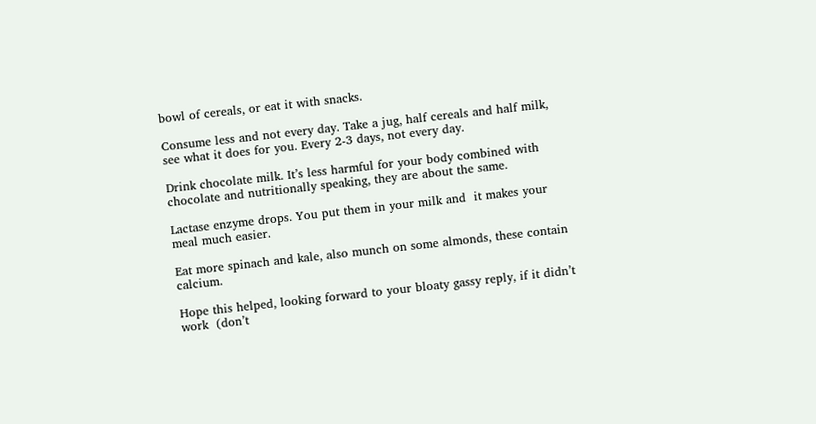bowl of cereals, or eat it with snacks.

Consume less and not every day. Take a jug, half cereals and half milk, see what it does for you. Every 2-3 days, not every day.

Drink chocolate milk. It’s less harmful for your body combined with chocolate and nutritionally speaking, they are about the same.

Lactase enzyme drops. You put them in your milk and  it makes your meal much easier.

Eat more spinach and kale, also munch on some almonds, these contain calcium.

Hope this helped, looking forward to your bloaty gassy reply, if it didn’t work  (don’t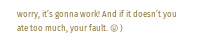worry, it’s gonna work! And if it doesn’t you ate too much, your fault. 😛 )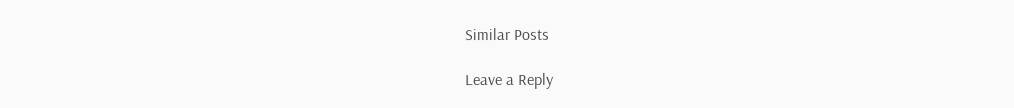Similar Posts

Leave a Reply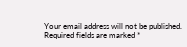Your email address will not be published. Required fields are marked *